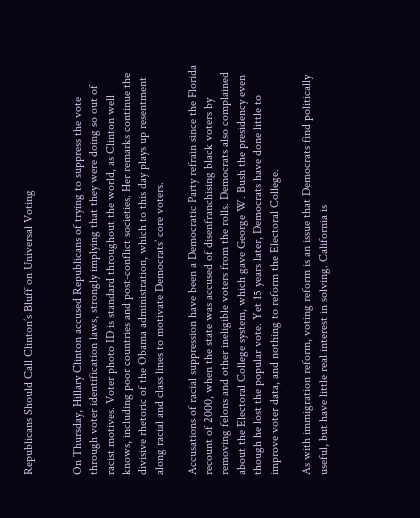Republicans Should Call Clinton’s Bluff on Universal Voting


On Thursday, Hillary Clinton accused Republicans of trying to suppress the vote through voter identification laws, strongly implying that they were doing so out of racist motives. Voter photo ID is standard throughout the world, as Clinton well knows, including poor countries and post-conflict societies. Her remarks continue the divisive rhetoric of the Obama administration, which to this day plays up resentment along racial and class lines to motivate Democrats’ core voters.

Accusations of racial suppression have been a Democratic Party refrain since the Florida recount of 2000, when the state was accused of disenfranchising black voters by removing felons and other ineligible voters from the rolls. Democrats also complained about the Electoral College system, which gave George W. Bush the presidency even though he lost the popular vote. Yet 15 years later, Democrats have done little to improve voter data, and nothing to reform the Electoral College.

As with immigration reform, voting reform is an issue that Democrats find politically useful, but have little real interest in solving. California is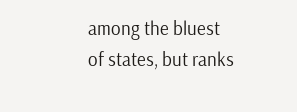among the bluest of states, but ranks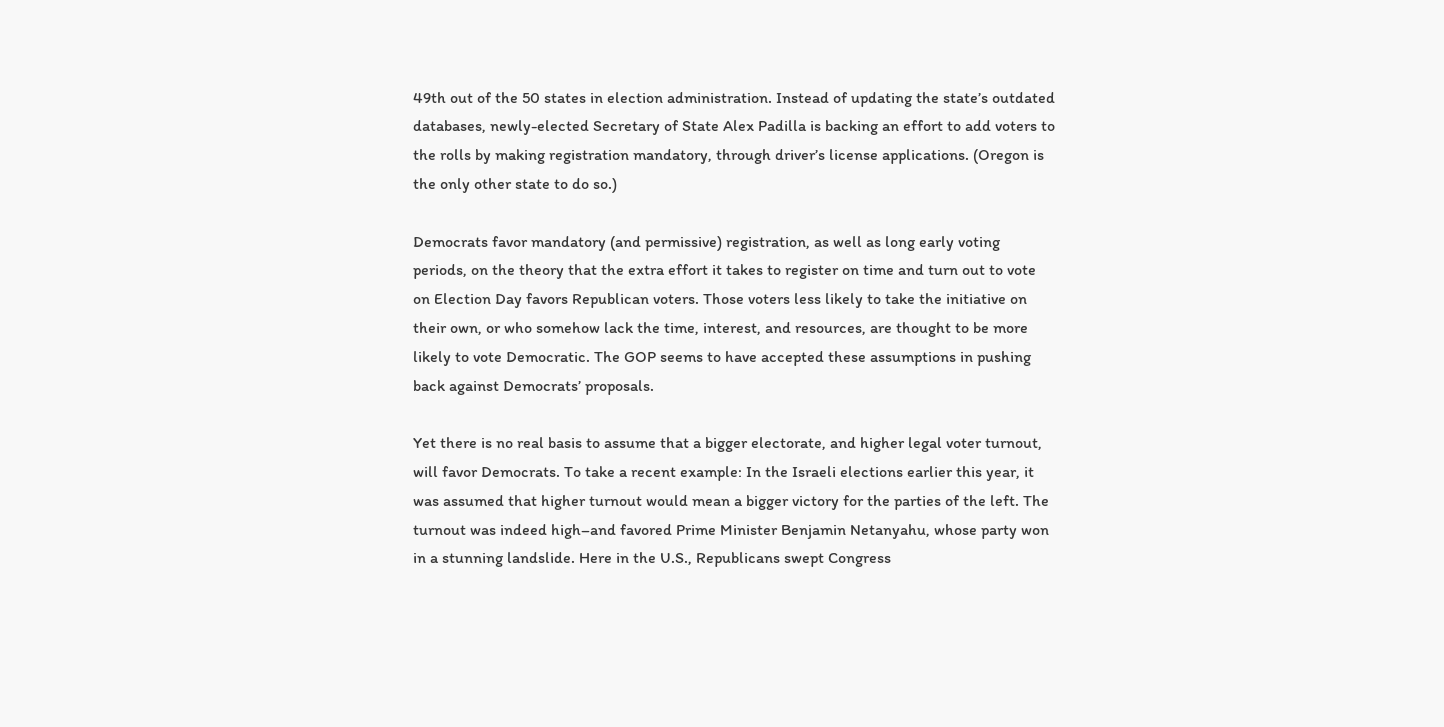49th out of the 50 states in election administration. Instead of updating the state’s outdated databases, newly-elected Secretary of State Alex Padilla is backing an effort to add voters to the rolls by making registration mandatory, through driver’s license applications. (Oregon is the only other state to do so.)

Democrats favor mandatory (and permissive) registration, as well as long early voting periods, on the theory that the extra effort it takes to register on time and turn out to vote on Election Day favors Republican voters. Those voters less likely to take the initiative on their own, or who somehow lack the time, interest, and resources, are thought to be more likely to vote Democratic. The GOP seems to have accepted these assumptions in pushing back against Democrats’ proposals.

Yet there is no real basis to assume that a bigger electorate, and higher legal voter turnout, will favor Democrats. To take a recent example: In the Israeli elections earlier this year, it was assumed that higher turnout would mean a bigger victory for the parties of the left. The turnout was indeed high–and favored Prime Minister Benjamin Netanyahu, whose party won in a stunning landslide. Here in the U.S., Republicans swept Congress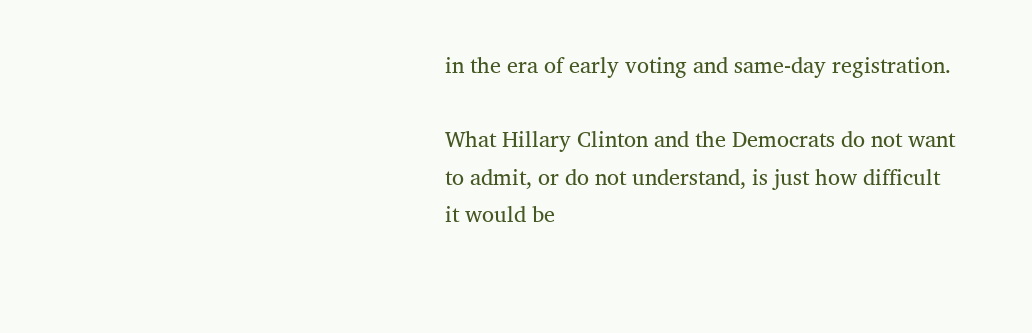in the era of early voting and same-day registration.

What Hillary Clinton and the Democrats do not want to admit, or do not understand, is just how difficult it would be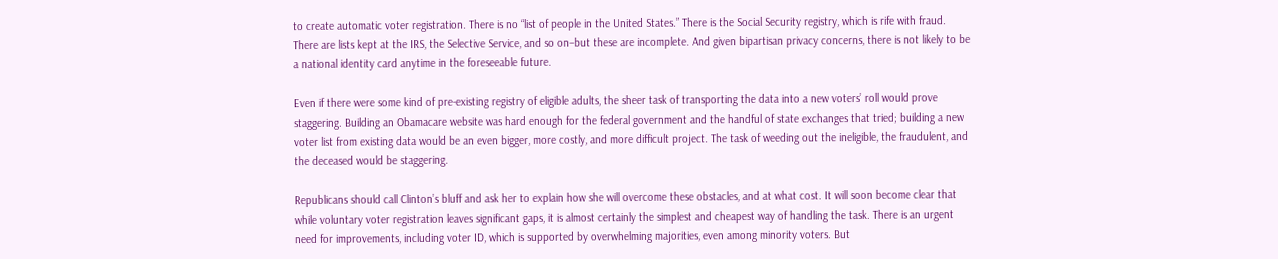to create automatic voter registration. There is no “list of people in the United States.” There is the Social Security registry, which is rife with fraud. There are lists kept at the IRS, the Selective Service, and so on–but these are incomplete. And given bipartisan privacy concerns, there is not likely to be a national identity card anytime in the foreseeable future.

Even if there were some kind of pre-existing registry of eligible adults, the sheer task of transporting the data into a new voters’ roll would prove staggering. Building an Obamacare website was hard enough for the federal government and the handful of state exchanges that tried; building a new voter list from existing data would be an even bigger, more costly, and more difficult project. The task of weeding out the ineligible, the fraudulent, and the deceased would be staggering.

Republicans should call Clinton’s bluff and ask her to explain how she will overcome these obstacles, and at what cost. It will soon become clear that while voluntary voter registration leaves significant gaps, it is almost certainly the simplest and cheapest way of handling the task. There is an urgent need for improvements, including voter ID, which is supported by overwhelming majorities, even among minority voters. But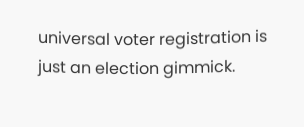universal voter registration is just an election gimmick.